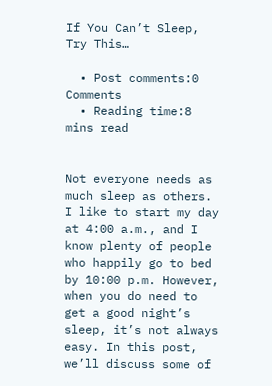If You Can’t Sleep, Try This…

  • Post comments:0 Comments
  • Reading time:8 mins read


Not everyone needs as much sleep as others. I like to start my day at 4:00 a.m., and I know plenty of people who happily go to bed by 10:00 p.m. However, when you do need to get a good night’s sleep, it’s not always easy. In this post, we’ll discuss some of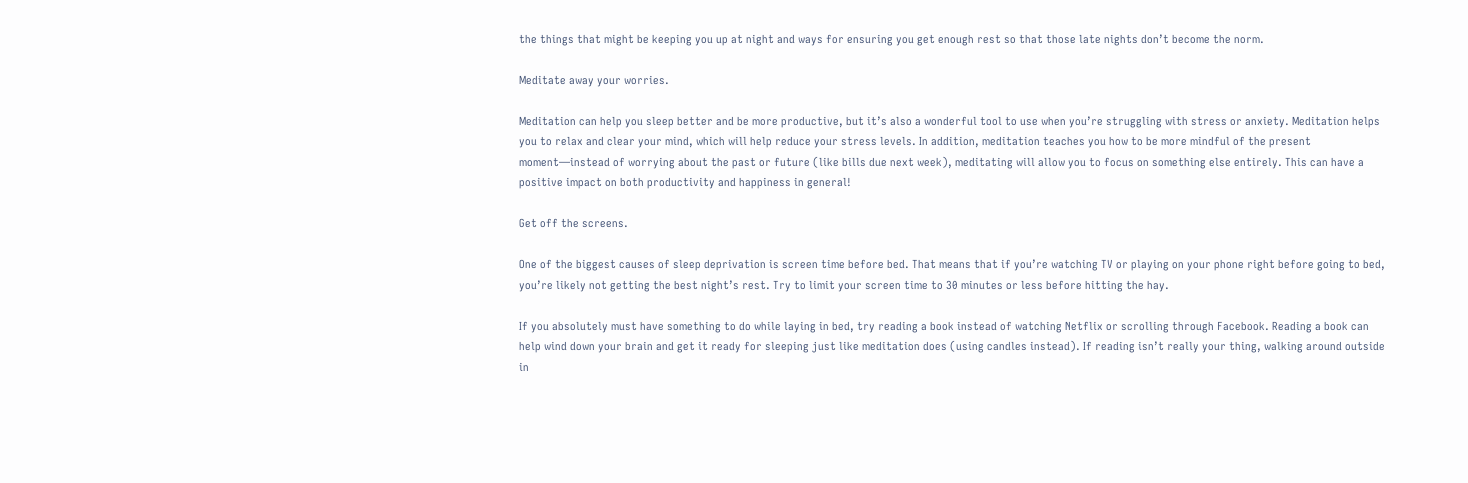the things that might be keeping you up at night and ways for ensuring you get enough rest so that those late nights don’t become the norm.

Meditate away your worries.

Meditation can help you sleep better and be more productive, but it’s also a wonderful tool to use when you’re struggling with stress or anxiety. Meditation helps you to relax and clear your mind, which will help reduce your stress levels. In addition, meditation teaches you how to be more mindful of the present moment—instead of worrying about the past or future (like bills due next week), meditating will allow you to focus on something else entirely. This can have a positive impact on both productivity and happiness in general!

Get off the screens.

One of the biggest causes of sleep deprivation is screen time before bed. That means that if you’re watching TV or playing on your phone right before going to bed, you’re likely not getting the best night’s rest. Try to limit your screen time to 30 minutes or less before hitting the hay.

If you absolutely must have something to do while laying in bed, try reading a book instead of watching Netflix or scrolling through Facebook. Reading a book can help wind down your brain and get it ready for sleeping just like meditation does (using candles instead). If reading isn’t really your thing, walking around outside in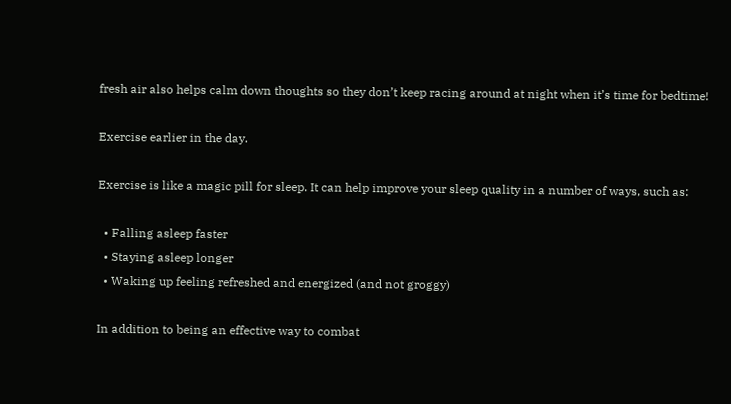fresh air also helps calm down thoughts so they don’t keep racing around at night when it’s time for bedtime!

Exercise earlier in the day.

Exercise is like a magic pill for sleep. It can help improve your sleep quality in a number of ways, such as:

  • Falling asleep faster
  • Staying asleep longer
  • Waking up feeling refreshed and energized (and not groggy)

In addition to being an effective way to combat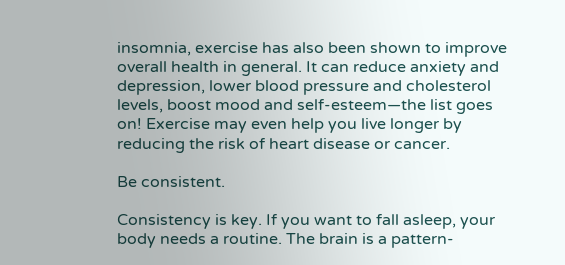insomnia, exercise has also been shown to improve overall health in general. It can reduce anxiety and depression, lower blood pressure and cholesterol levels, boost mood and self-esteem—the list goes on! Exercise may even help you live longer by reducing the risk of heart disease or cancer.

Be consistent.

Consistency is key. If you want to fall asleep, your body needs a routine. The brain is a pattern-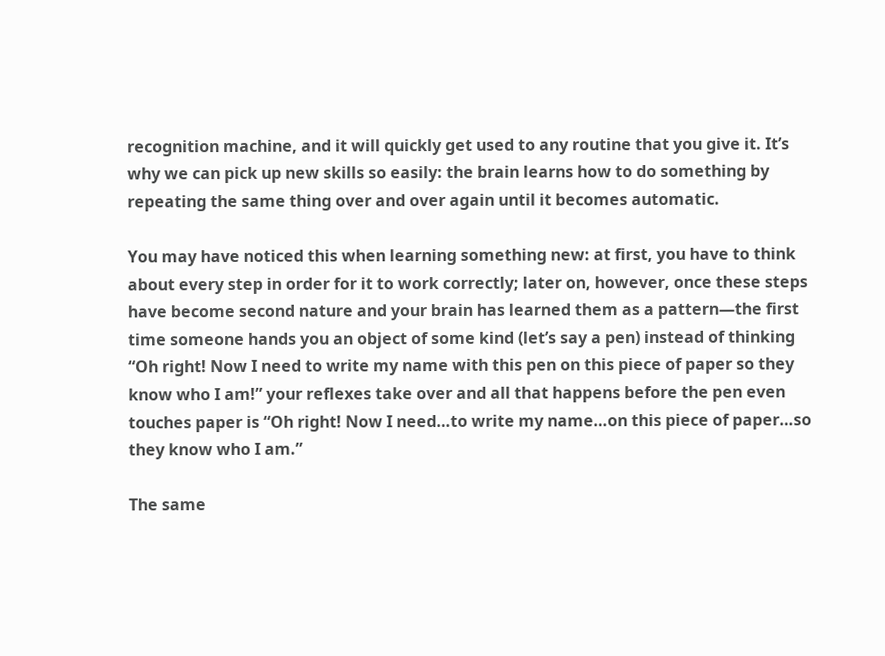recognition machine, and it will quickly get used to any routine that you give it. It’s why we can pick up new skills so easily: the brain learns how to do something by repeating the same thing over and over again until it becomes automatic.

You may have noticed this when learning something new: at first, you have to think about every step in order for it to work correctly; later on, however, once these steps have become second nature and your brain has learned them as a pattern—the first time someone hands you an object of some kind (let’s say a pen) instead of thinking “Oh right! Now I need to write my name with this pen on this piece of paper so they know who I am!” your reflexes take over and all that happens before the pen even touches paper is “Oh right! Now I need…to write my name…on this piece of paper…so they know who I am.”

The same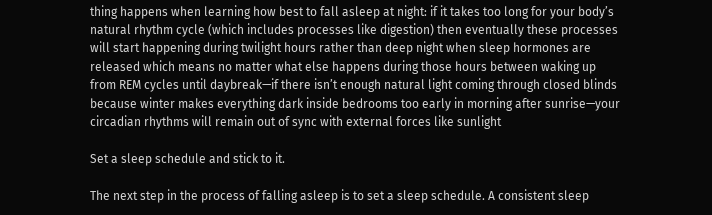thing happens when learning how best to fall asleep at night: if it takes too long for your body’s natural rhythm cycle (which includes processes like digestion) then eventually these processes will start happening during twilight hours rather than deep night when sleep hormones are released which means no matter what else happens during those hours between waking up from REM cycles until daybreak—if there isn’t enough natural light coming through closed blinds because winter makes everything dark inside bedrooms too early in morning after sunrise—your circadian rhythms will remain out of sync with external forces like sunlight

Set a sleep schedule and stick to it.

The next step in the process of falling asleep is to set a sleep schedule. A consistent sleep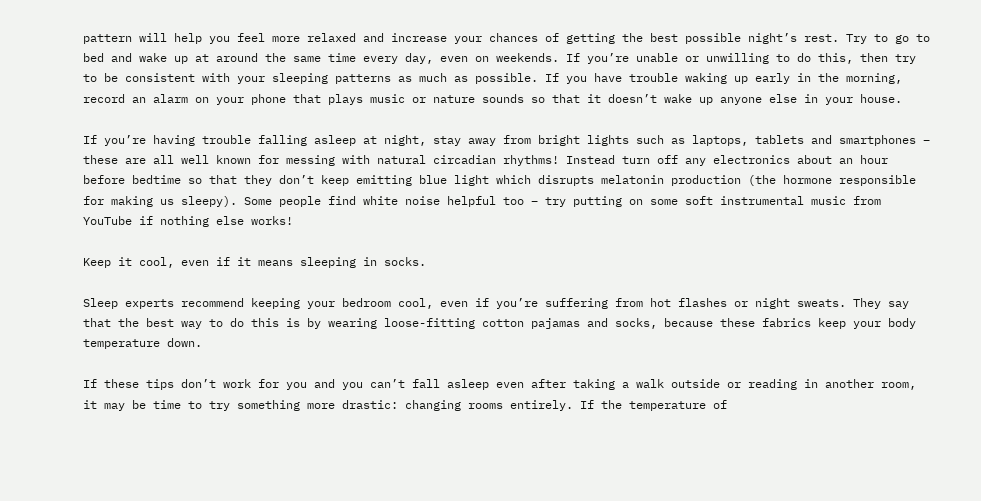pattern will help you feel more relaxed and increase your chances of getting the best possible night’s rest. Try to go to bed and wake up at around the same time every day, even on weekends. If you’re unable or unwilling to do this, then try to be consistent with your sleeping patterns as much as possible. If you have trouble waking up early in the morning, record an alarm on your phone that plays music or nature sounds so that it doesn’t wake up anyone else in your house.

If you’re having trouble falling asleep at night, stay away from bright lights such as laptops, tablets and smartphones – these are all well known for messing with natural circadian rhythms! Instead turn off any electronics about an hour before bedtime so that they don’t keep emitting blue light which disrupts melatonin production (the hormone responsible for making us sleepy). Some people find white noise helpful too – try putting on some soft instrumental music from YouTube if nothing else works!

Keep it cool, even if it means sleeping in socks.

Sleep experts recommend keeping your bedroom cool, even if you’re suffering from hot flashes or night sweats. They say that the best way to do this is by wearing loose-fitting cotton pajamas and socks, because these fabrics keep your body temperature down.

If these tips don’t work for you and you can’t fall asleep even after taking a walk outside or reading in another room, it may be time to try something more drastic: changing rooms entirely. If the temperature of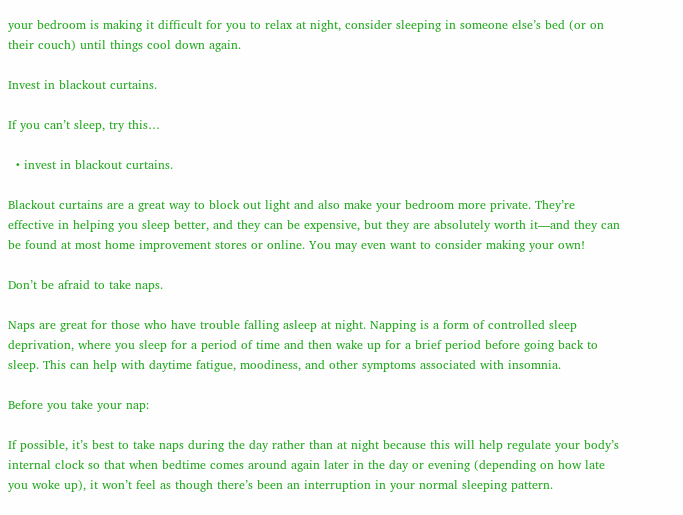your bedroom is making it difficult for you to relax at night, consider sleeping in someone else’s bed (or on their couch) until things cool down again.

Invest in blackout curtains.

If you can’t sleep, try this…

  • invest in blackout curtains.

Blackout curtains are a great way to block out light and also make your bedroom more private. They’re effective in helping you sleep better, and they can be expensive, but they are absolutely worth it—and they can be found at most home improvement stores or online. You may even want to consider making your own!

Don’t be afraid to take naps.

Naps are great for those who have trouble falling asleep at night. Napping is a form of controlled sleep deprivation, where you sleep for a period of time and then wake up for a brief period before going back to sleep. This can help with daytime fatigue, moodiness, and other symptoms associated with insomnia.

Before you take your nap:

If possible, it’s best to take naps during the day rather than at night because this will help regulate your body’s internal clock so that when bedtime comes around again later in the day or evening (depending on how late you woke up), it won’t feel as though there’s been an interruption in your normal sleeping pattern.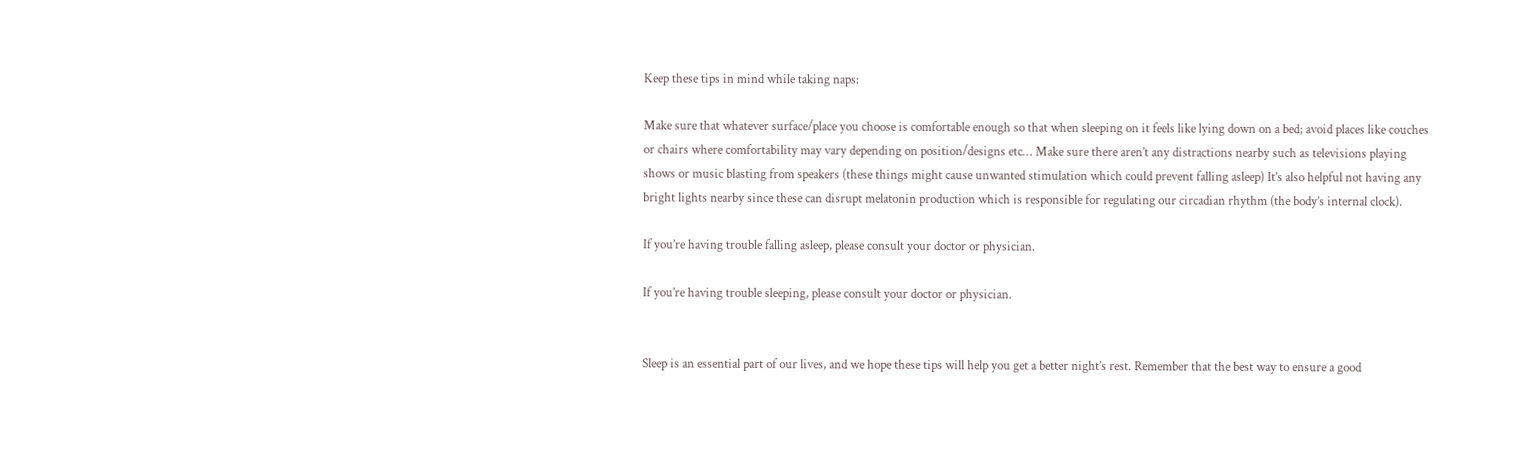Keep these tips in mind while taking naps:

Make sure that whatever surface/place you choose is comfortable enough so that when sleeping on it feels like lying down on a bed; avoid places like couches or chairs where comfortability may vary depending on position/designs etc… Make sure there aren’t any distractions nearby such as televisions playing shows or music blasting from speakers (these things might cause unwanted stimulation which could prevent falling asleep) It’s also helpful not having any bright lights nearby since these can disrupt melatonin production which is responsible for regulating our circadian rhythm (the body’s internal clock).

If you’re having trouble falling asleep, please consult your doctor or physician.

If you’re having trouble sleeping, please consult your doctor or physician.


Sleep is an essential part of our lives, and we hope these tips will help you get a better night’s rest. Remember that the best way to ensure a good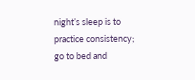night’s sleep is to practice consistency; go to bed and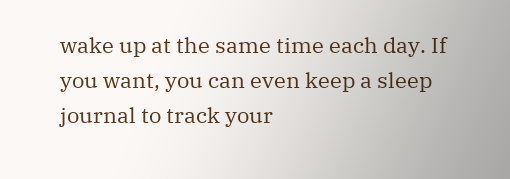wake up at the same time each day. If you want, you can even keep a sleep journal to track your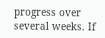progress over several weeks. If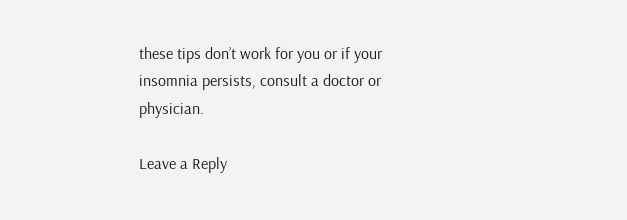these tips don’t work for you or if your insomnia persists, consult a doctor or physician.

Leave a Reply